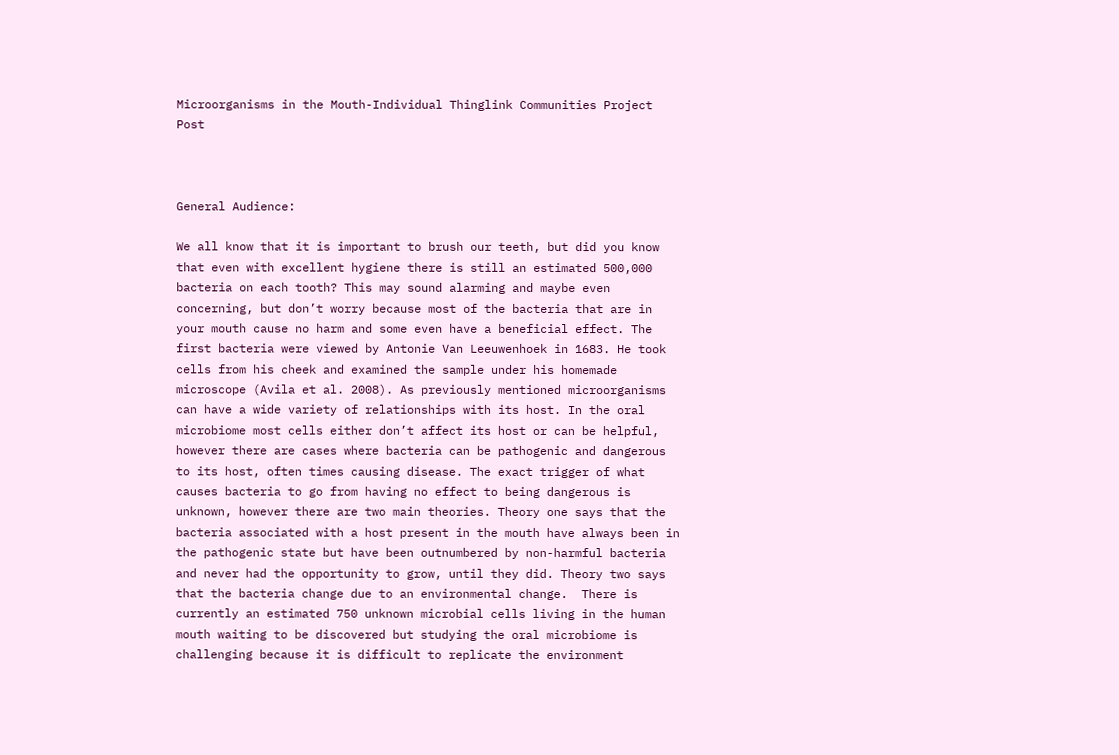Microorganisms in the Mouth-Individual Thinglink Communities Project Post



General Audience:

We all know that it is important to brush our teeth, but did you know that even with excellent hygiene there is still an estimated 500,000 bacteria on each tooth? This may sound alarming and maybe even concerning, but don’t worry because most of the bacteria that are in your mouth cause no harm and some even have a beneficial effect. The first bacteria were viewed by Antonie Van Leeuwenhoek in 1683. He took cells from his cheek and examined the sample under his homemade microscope (Avila et al. 2008). As previously mentioned microorganisms can have a wide variety of relationships with its host. In the oral microbiome most cells either don’t affect its host or can be helpful, however there are cases where bacteria can be pathogenic and dangerous to its host, often times causing disease. The exact trigger of what causes bacteria to go from having no effect to being dangerous is unknown, however there are two main theories. Theory one says that the bacteria associated with a host present in the mouth have always been in the pathogenic state but have been outnumbered by non-harmful bacteria and never had the opportunity to grow, until they did. Theory two says that the bacteria change due to an environmental change.  There is currently an estimated 750 unknown microbial cells living in the human mouth waiting to be discovered but studying the oral microbiome is challenging because it is difficult to replicate the environment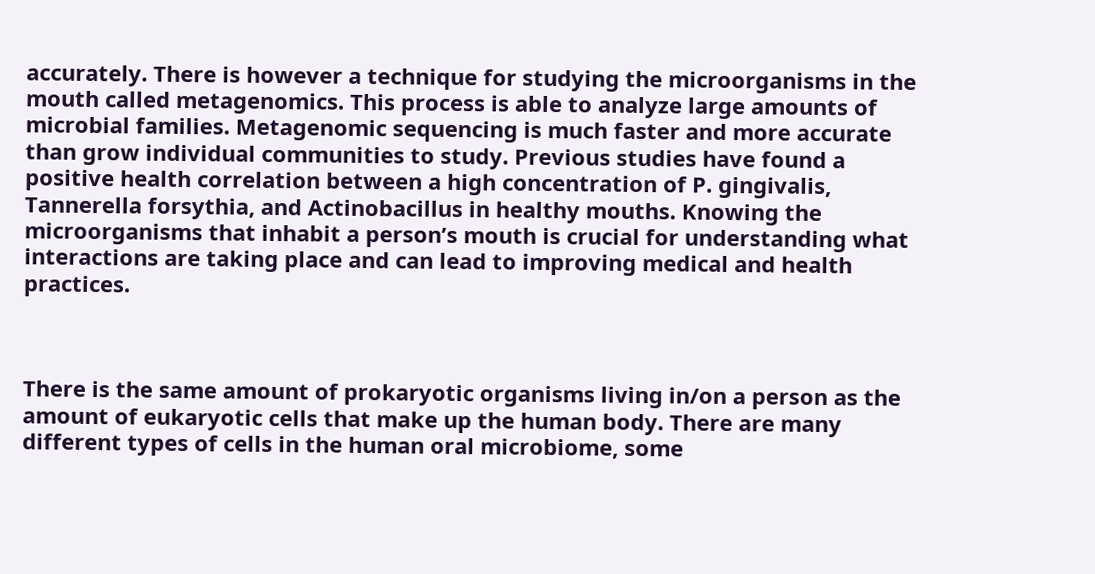accurately. There is however a technique for studying the microorganisms in the mouth called metagenomics. This process is able to analyze large amounts of microbial families. Metagenomic sequencing is much faster and more accurate than grow individual communities to study. Previous studies have found a positive health correlation between a high concentration of P. gingivalis, Tannerella forsythia, and Actinobacillus in healthy mouths. Knowing the microorganisms that inhabit a person’s mouth is crucial for understanding what interactions are taking place and can lead to improving medical and health practices.



There is the same amount of prokaryotic organisms living in/on a person as the amount of eukaryotic cells that make up the human body. There are many different types of cells in the human oral microbiome, some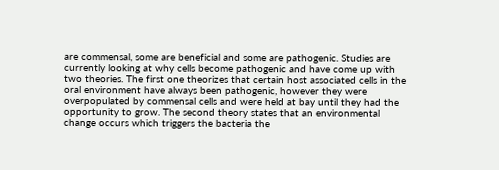are commensal, some are beneficial and some are pathogenic. Studies are currently looking at why cells become pathogenic and have come up with two theories. The first one theorizes that certain host associated cells in the oral environment have always been pathogenic, however they were overpopulated by commensal cells and were held at bay until they had the opportunity to grow. The second theory states that an environmental change occurs which triggers the bacteria the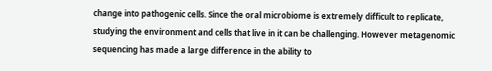change into pathogenic cells. Since the oral microbiome is extremely difficult to replicate, studying the environment and cells that live in it can be challenging. However metagenomic sequencing has made a large difference in the ability to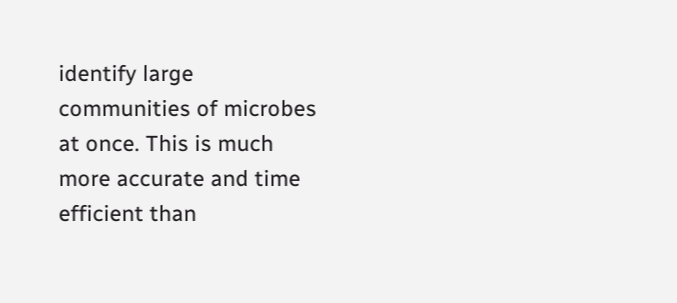identify large communities of microbes at once. This is much more accurate and time efficient than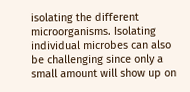isolating the different microorganisms. Isolating individual microbes can also be challenging since only a small amount will show up on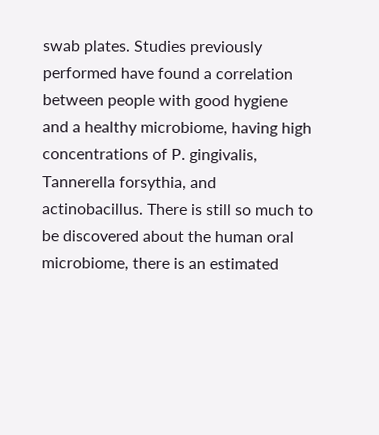swab plates. Studies previously performed have found a correlation between people with good hygiene and a healthy microbiome, having high concentrations of P. gingivalis, Tannerella forsythia, and actinobacillus. There is still so much to be discovered about the human oral microbiome, there is an estimated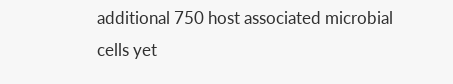additional 750 host associated microbial cells yet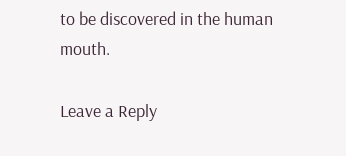to be discovered in the human mouth.

Leave a Reply